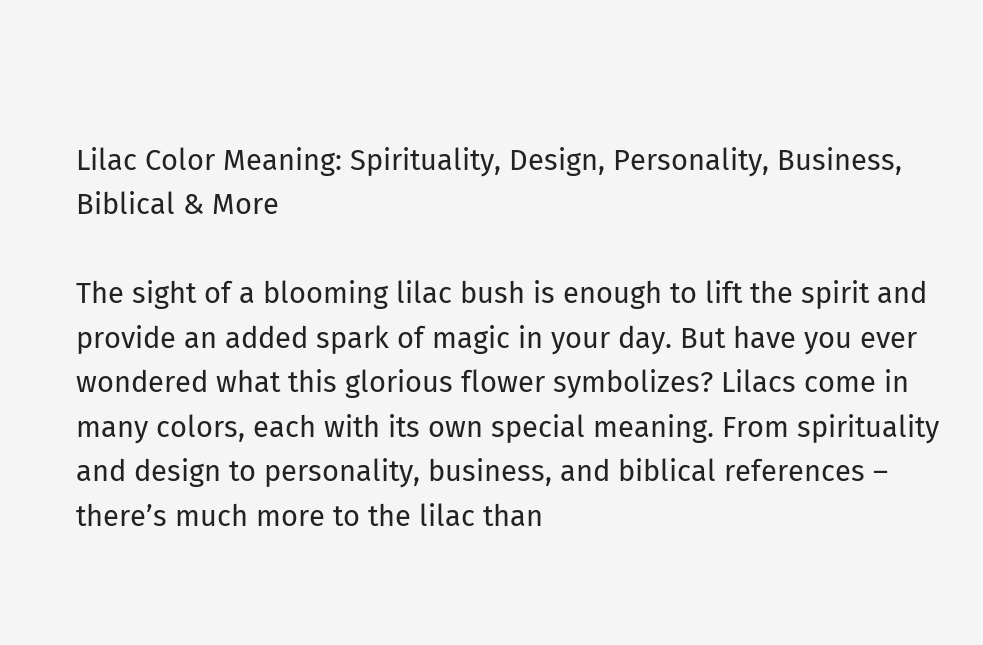Lilac Color Meaning: Spirituality, Design, Personality, Business, Biblical & More

The sight of a blooming lilac bush is enough to lift the spirit and provide an added spark of magic in your day. But have you ever wondered what this glorious flower symbolizes? Lilacs come in many colors, each with its own special meaning. From spirituality and design to personality, business, and biblical references – there’s much more to the lilac than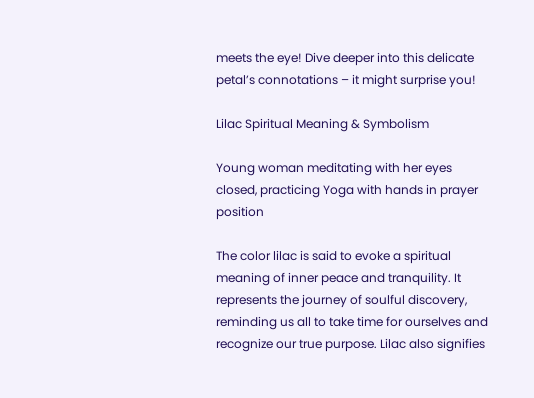meets the eye! Dive deeper into this delicate petal’s connotations – it might surprise you!

Lilac Spiritual Meaning & Symbolism

Young woman meditating with her eyes closed, practicing Yoga with hands in prayer position

The color lilac is said to evoke a spiritual meaning of inner peace and tranquility. It represents the journey of soulful discovery, reminding us all to take time for ourselves and recognize our true purpose. Lilac also signifies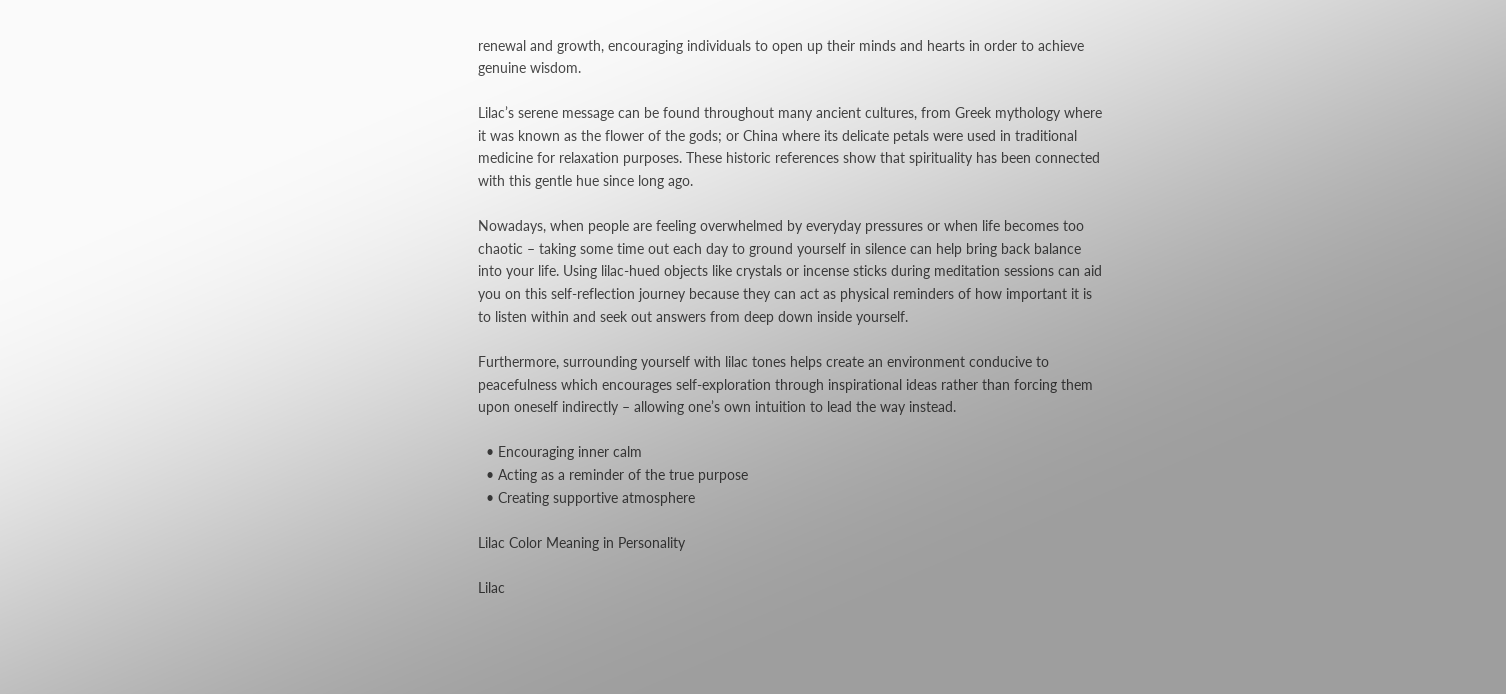renewal and growth, encouraging individuals to open up their minds and hearts in order to achieve genuine wisdom.

Lilac’s serene message can be found throughout many ancient cultures, from Greek mythology where it was known as the flower of the gods; or China where its delicate petals were used in traditional medicine for relaxation purposes. These historic references show that spirituality has been connected with this gentle hue since long ago.

Nowadays, when people are feeling overwhelmed by everyday pressures or when life becomes too chaotic – taking some time out each day to ground yourself in silence can help bring back balance into your life. Using lilac-hued objects like crystals or incense sticks during meditation sessions can aid you on this self-reflection journey because they can act as physical reminders of how important it is to listen within and seek out answers from deep down inside yourself.

Furthermore, surrounding yourself with lilac tones helps create an environment conducive to peacefulness which encourages self-exploration through inspirational ideas rather than forcing them upon oneself indirectly – allowing one’s own intuition to lead the way instead.

  • Encouraging inner calm
  • Acting as a reminder of the true purpose
  • Creating supportive atmosphere

Lilac Color Meaning in Personality

Lilac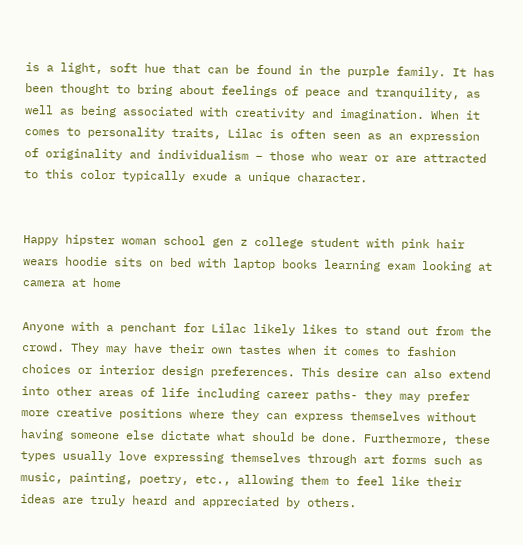is a light, soft hue that can be found in the purple family. It has been thought to bring about feelings of peace and tranquility, as well as being associated with creativity and imagination. When it comes to personality traits, Lilac is often seen as an expression of originality and individualism – those who wear or are attracted to this color typically exude a unique character.


Happy hipster woman school gen z college student with pink hair wears hoodie sits on bed with laptop books learning exam looking at camera at home

Anyone with a penchant for Lilac likely likes to stand out from the crowd. They may have their own tastes when it comes to fashion choices or interior design preferences. This desire can also extend into other areas of life including career paths- they may prefer more creative positions where they can express themselves without having someone else dictate what should be done. Furthermore, these types usually love expressing themselves through art forms such as music, painting, poetry, etc., allowing them to feel like their ideas are truly heard and appreciated by others.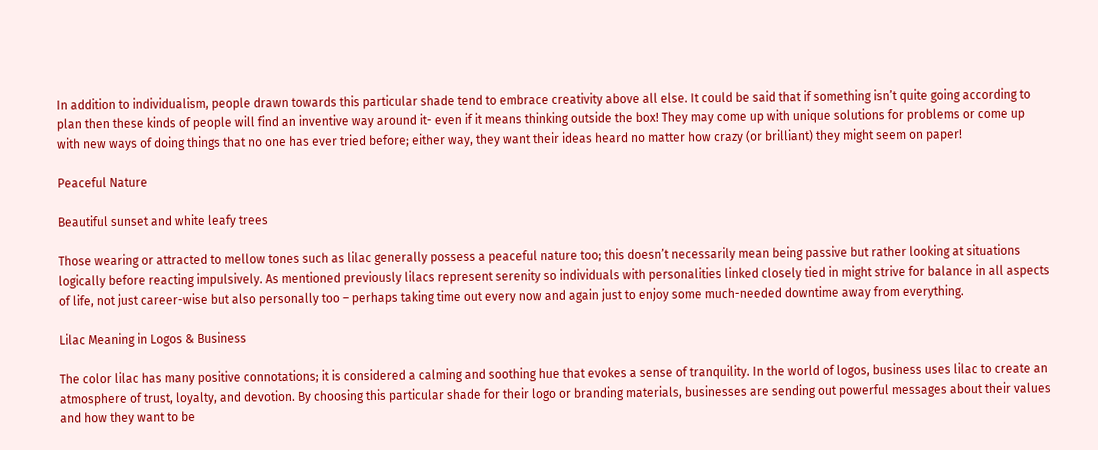In addition to individualism, people drawn towards this particular shade tend to embrace creativity above all else. It could be said that if something isn’t quite going according to plan then these kinds of people will find an inventive way around it- even if it means thinking outside the box! They may come up with unique solutions for problems or come up with new ways of doing things that no one has ever tried before; either way, they want their ideas heard no matter how crazy (or brilliant) they might seem on paper!

Peaceful Nature

Beautiful sunset and white leafy trees

Those wearing or attracted to mellow tones such as lilac generally possess a peaceful nature too; this doesn’t necessarily mean being passive but rather looking at situations logically before reacting impulsively. As mentioned previously lilacs represent serenity so individuals with personalities linked closely tied in might strive for balance in all aspects of life, not just career-wise but also personally too – perhaps taking time out every now and again just to enjoy some much-needed downtime away from everything.

Lilac Meaning in Logos & Business

The color lilac has many positive connotations; it is considered a calming and soothing hue that evokes a sense of tranquility. In the world of logos, business uses lilac to create an atmosphere of trust, loyalty, and devotion. By choosing this particular shade for their logo or branding materials, businesses are sending out powerful messages about their values and how they want to be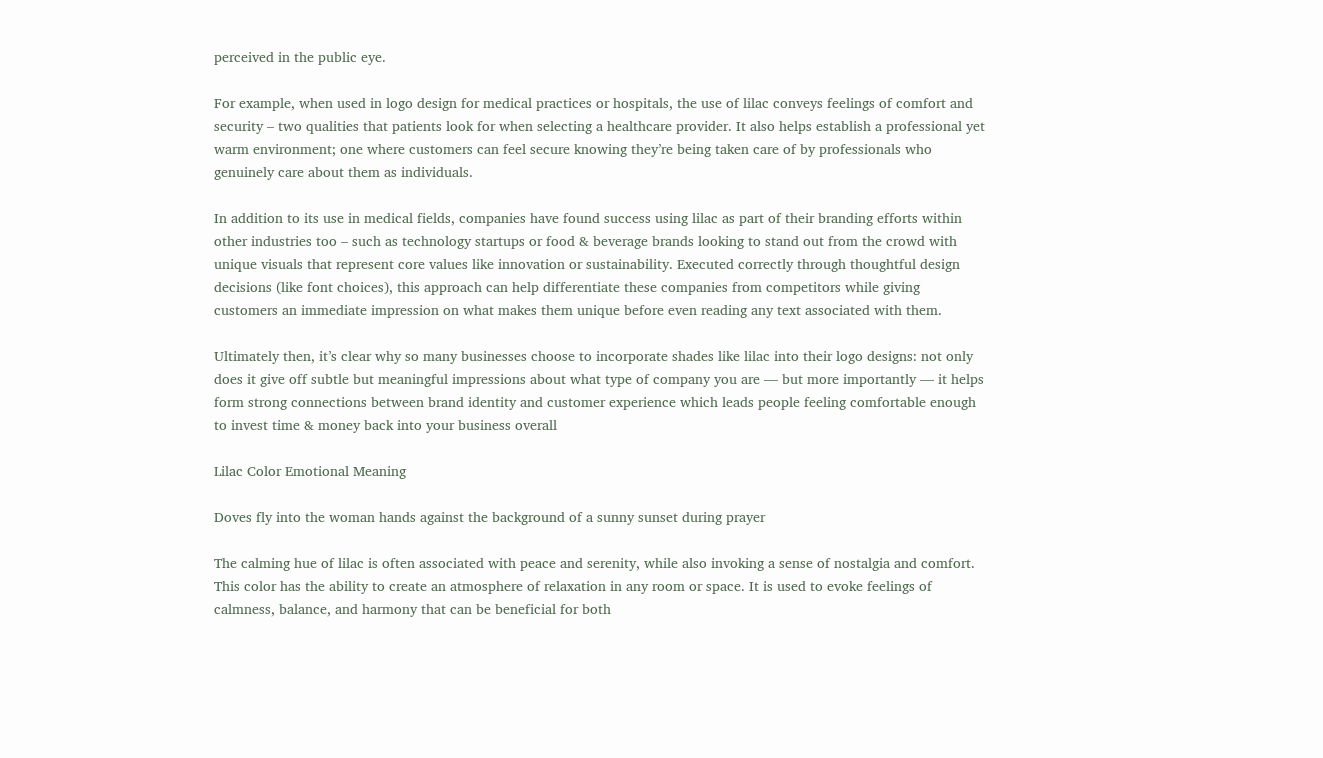perceived in the public eye.

For example, when used in logo design for medical practices or hospitals, the use of lilac conveys feelings of comfort and security – two qualities that patients look for when selecting a healthcare provider. It also helps establish a professional yet warm environment; one where customers can feel secure knowing they’re being taken care of by professionals who genuinely care about them as individuals.

In addition to its use in medical fields, companies have found success using lilac as part of their branding efforts within other industries too – such as technology startups or food & beverage brands looking to stand out from the crowd with unique visuals that represent core values like innovation or sustainability. Executed correctly through thoughtful design decisions (like font choices), this approach can help differentiate these companies from competitors while giving customers an immediate impression on what makes them unique before even reading any text associated with them.

Ultimately then, it’s clear why so many businesses choose to incorporate shades like lilac into their logo designs: not only does it give off subtle but meaningful impressions about what type of company you are — but more importantly — it helps form strong connections between brand identity and customer experience which leads people feeling comfortable enough to invest time & money back into your business overall

Lilac Color Emotional Meaning

Doves fly into the woman hands against the background of a sunny sunset during prayer

The calming hue of lilac is often associated with peace and serenity, while also invoking a sense of nostalgia and comfort. This color has the ability to create an atmosphere of relaxation in any room or space. It is used to evoke feelings of calmness, balance, and harmony that can be beneficial for both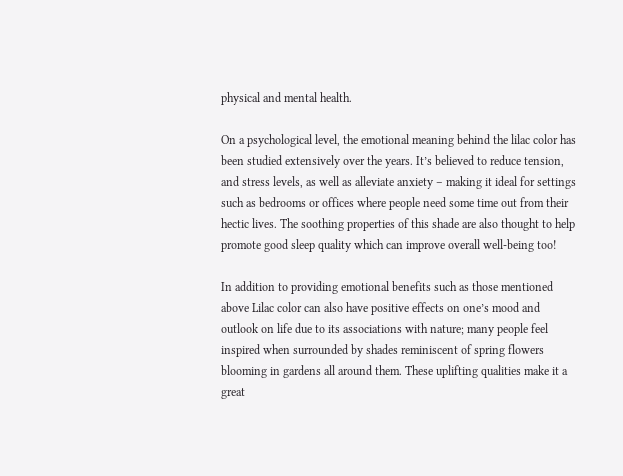physical and mental health.

On a psychological level, the emotional meaning behind the lilac color has been studied extensively over the years. It’s believed to reduce tension, and stress levels, as well as alleviate anxiety – making it ideal for settings such as bedrooms or offices where people need some time out from their hectic lives. The soothing properties of this shade are also thought to help promote good sleep quality which can improve overall well-being too!

In addition to providing emotional benefits such as those mentioned above Lilac color can also have positive effects on one’s mood and outlook on life due to its associations with nature; many people feel inspired when surrounded by shades reminiscent of spring flowers blooming in gardens all around them. These uplifting qualities make it a great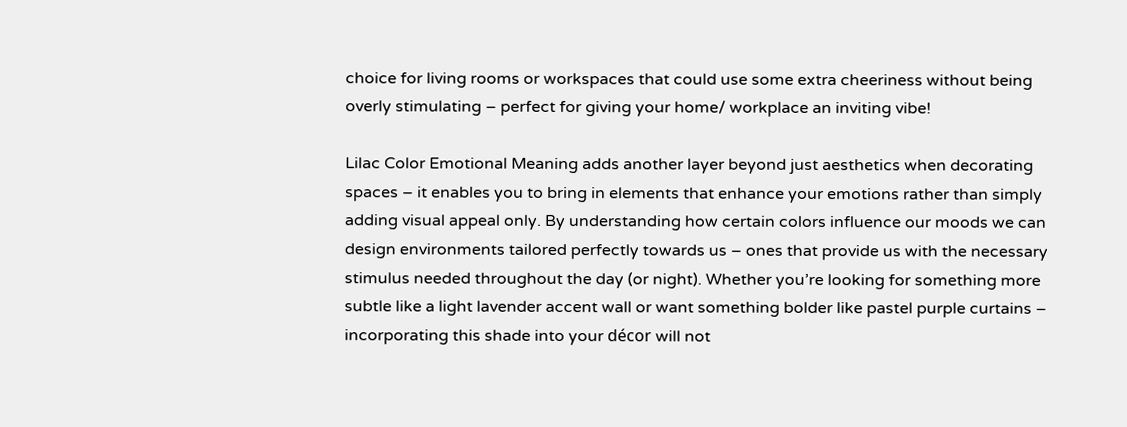choice for living rooms or workspaces that could use some extra cheeriness without being overly stimulating – perfect for giving your home/ workplace an inviting vibe!

Lilac Color Emotional Meaning adds another layer beyond just aesthetics when decorating spaces – it enables you to bring in elements that enhance your emotions rather than simply adding visual appeal only. By understanding how certain colors influence our moods we can design environments tailored perfectly towards us – ones that provide us with the necessary stimulus needed throughout the day (or night). Whether you’re looking for something more subtle like a light lavender accent wall or want something bolder like pastel purple curtains – incorporating this shade into your décor will not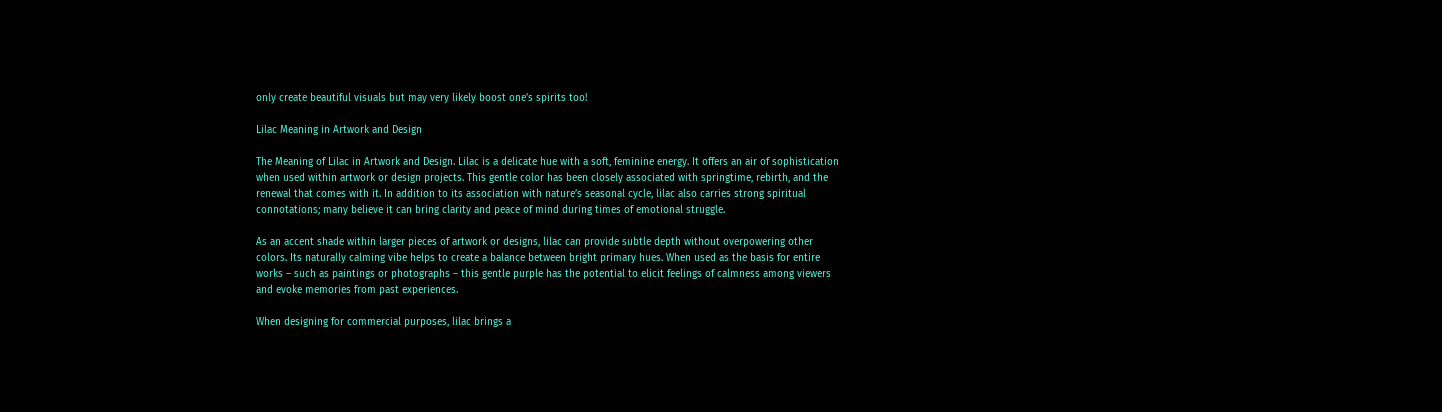only create beautiful visuals but may very likely boost one’s spirits too!

Lilac Meaning in Artwork and Design

The Meaning of Lilac in Artwork and Design. Lilac is a delicate hue with a soft, feminine energy. It offers an air of sophistication when used within artwork or design projects. This gentle color has been closely associated with springtime, rebirth, and the renewal that comes with it. In addition to its association with nature’s seasonal cycle, lilac also carries strong spiritual connotations; many believe it can bring clarity and peace of mind during times of emotional struggle.

As an accent shade within larger pieces of artwork or designs, lilac can provide subtle depth without overpowering other colors. Its naturally calming vibe helps to create a balance between bright primary hues. When used as the basis for entire works – such as paintings or photographs – this gentle purple has the potential to elicit feelings of calmness among viewers and evoke memories from past experiences.

When designing for commercial purposes, lilac brings a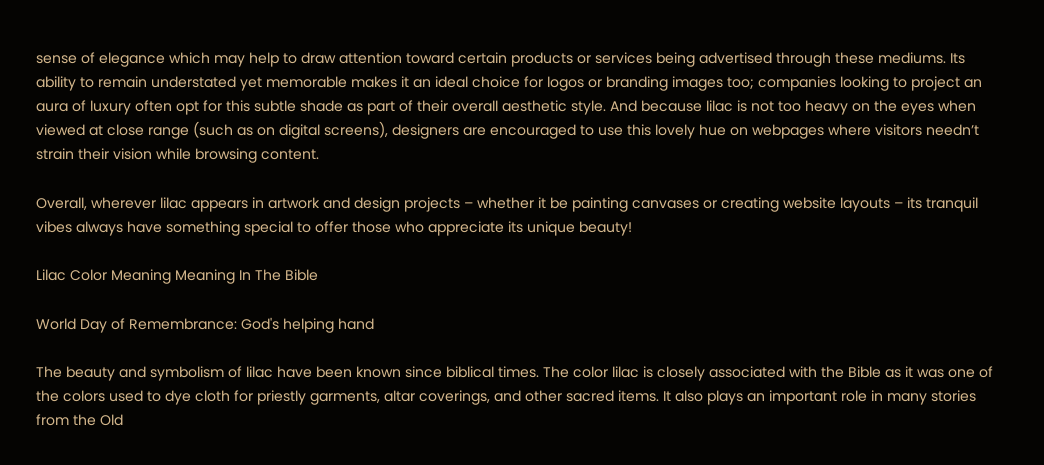sense of elegance which may help to draw attention toward certain products or services being advertised through these mediums. Its ability to remain understated yet memorable makes it an ideal choice for logos or branding images too; companies looking to project an aura of luxury often opt for this subtle shade as part of their overall aesthetic style. And because lilac is not too heavy on the eyes when viewed at close range (such as on digital screens), designers are encouraged to use this lovely hue on webpages where visitors needn’t strain their vision while browsing content.

Overall, wherever lilac appears in artwork and design projects – whether it be painting canvases or creating website layouts – its tranquil vibes always have something special to offer those who appreciate its unique beauty!

Lilac Color Meaning Meaning In The Bible

World Day of Remembrance: God's helping hand

The beauty and symbolism of lilac have been known since biblical times. The color lilac is closely associated with the Bible as it was one of the colors used to dye cloth for priestly garments, altar coverings, and other sacred items. It also plays an important role in many stories from the Old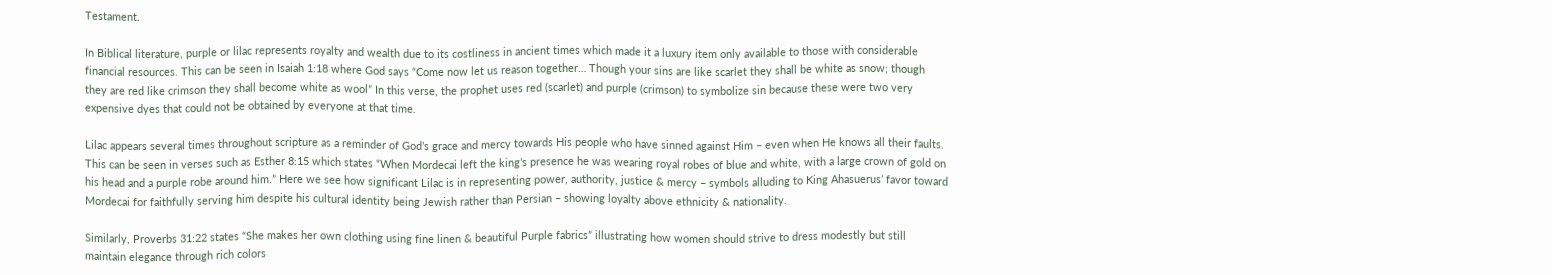Testament.

In Biblical literature, purple or lilac represents royalty and wealth due to its costliness in ancient times which made it a luxury item only available to those with considerable financial resources. This can be seen in Isaiah 1:18 where God says “Come now let us reason together… Though your sins are like scarlet they shall be white as snow; though they are red like crimson they shall become white as wool” In this verse, the prophet uses red (scarlet) and purple (crimson) to symbolize sin because these were two very expensive dyes that could not be obtained by everyone at that time.

Lilac appears several times throughout scripture as a reminder of God’s grace and mercy towards His people who have sinned against Him – even when He knows all their faults. This can be seen in verses such as Esther 8:15 which states “When Mordecai left the king’s presence he was wearing royal robes of blue and white, with a large crown of gold on his head and a purple robe around him.” Here we see how significant Lilac is in representing power, authority, justice & mercy – symbols alluding to King Ahasuerus’ favor toward Mordecai for faithfully serving him despite his cultural identity being Jewish rather than Persian – showing loyalty above ethnicity & nationality.

Similarly, Proverbs 31:22 states “She makes her own clothing using fine linen & beautiful Purple fabrics” illustrating how women should strive to dress modestly but still maintain elegance through rich colors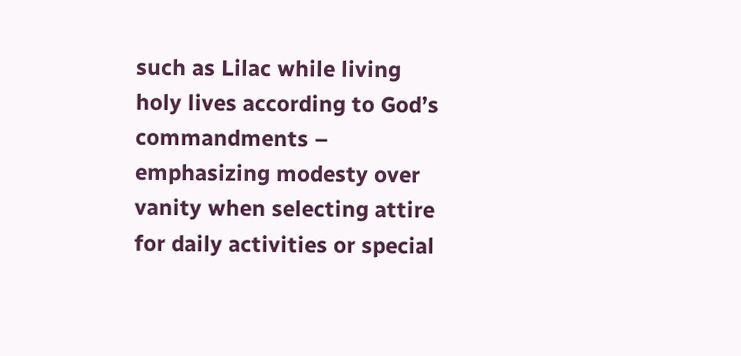such as Lilac while living holy lives according to God’s commandments – emphasizing modesty over vanity when selecting attire for daily activities or special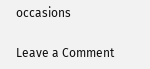occasions

Leave a Comment